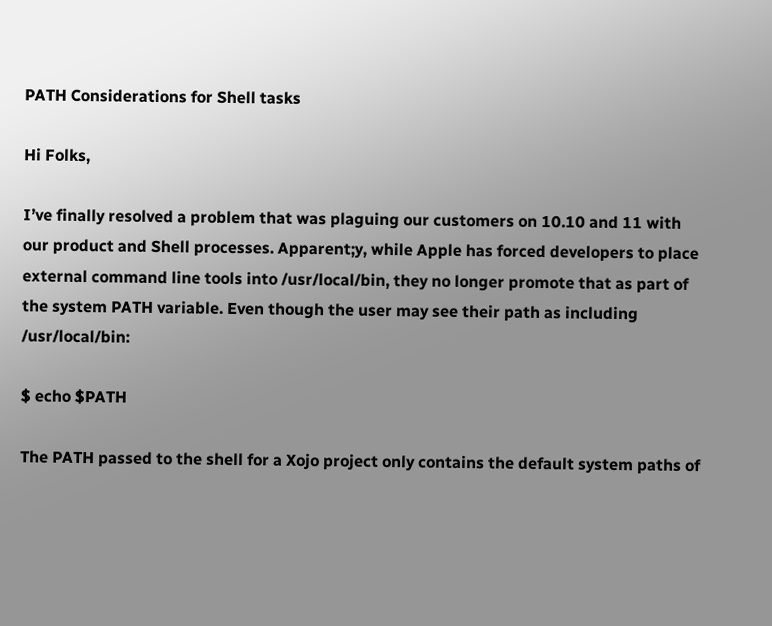PATH Considerations for Shell tasks

Hi Folks,

I’ve finally resolved a problem that was plaguing our customers on 10.10 and 11 with our product and Shell processes. Apparent;y, while Apple has forced developers to place external command line tools into /usr/local/bin, they no longer promote that as part of the system PATH variable. Even though the user may see their path as including /usr/local/bin:

$ echo $PATH

The PATH passed to the shell for a Xojo project only contains the default system paths of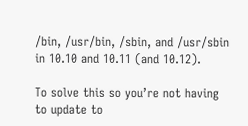/bin, /usr/bin, /sbin, and /usr/sbin in 10.10 and 10.11 (and 10.12).

To solve this so you’re not having to update to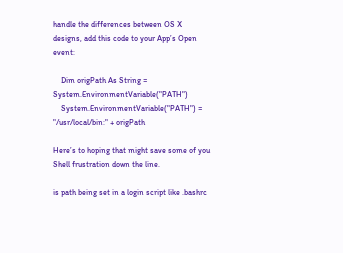handle the differences between OS X designs, add this code to your App’s Open event:

    Dim origPath As String = System.EnvironmentVariable("PATH")
    System.EnvironmentVariable("PATH") = "/usr/local/bin:" + origPath

Here’s to hoping that might save some of you Shell frustration down the line.

is path being set in a login script like .bashrc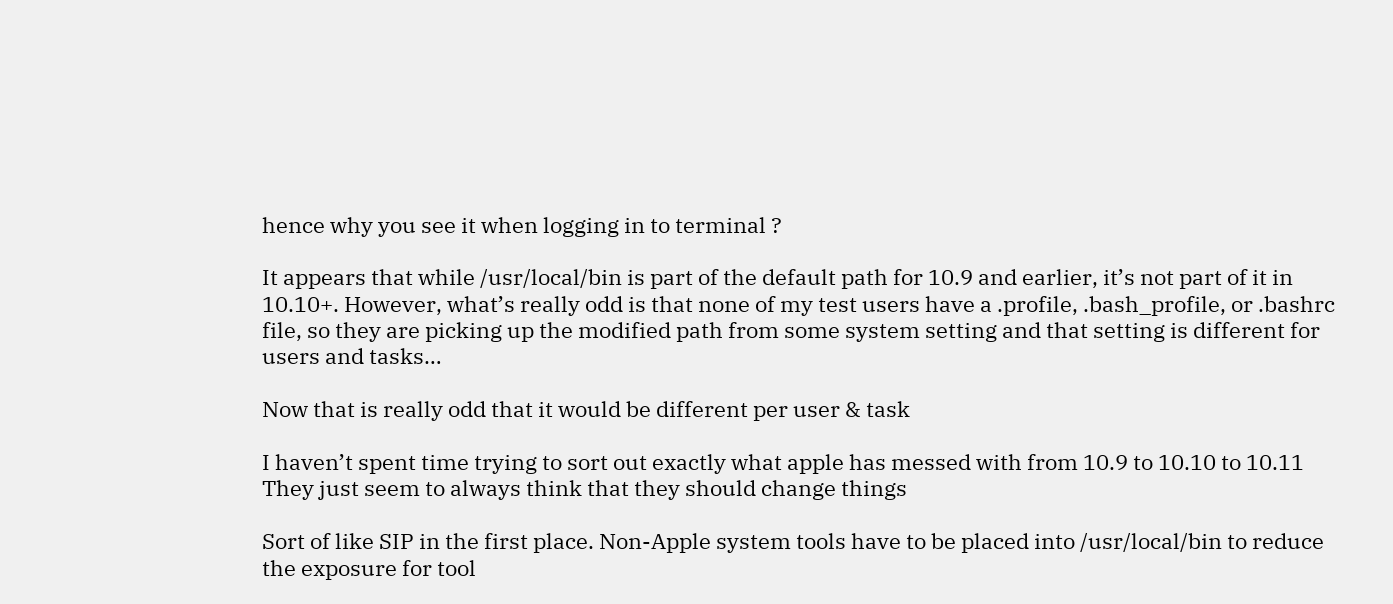hence why you see it when logging in to terminal ?

It appears that while /usr/local/bin is part of the default path for 10.9 and earlier, it’s not part of it in 10.10+. However, what’s really odd is that none of my test users have a .profile, .bash_profile, or .bashrc file, so they are picking up the modified path from some system setting and that setting is different for users and tasks…

Now that is really odd that it would be different per user & task

I haven’t spent time trying to sort out exactly what apple has messed with from 10.9 to 10.10 to 10.11
They just seem to always think that they should change things

Sort of like SIP in the first place. Non-Apple system tools have to be placed into /usr/local/bin to reduce the exposure for tool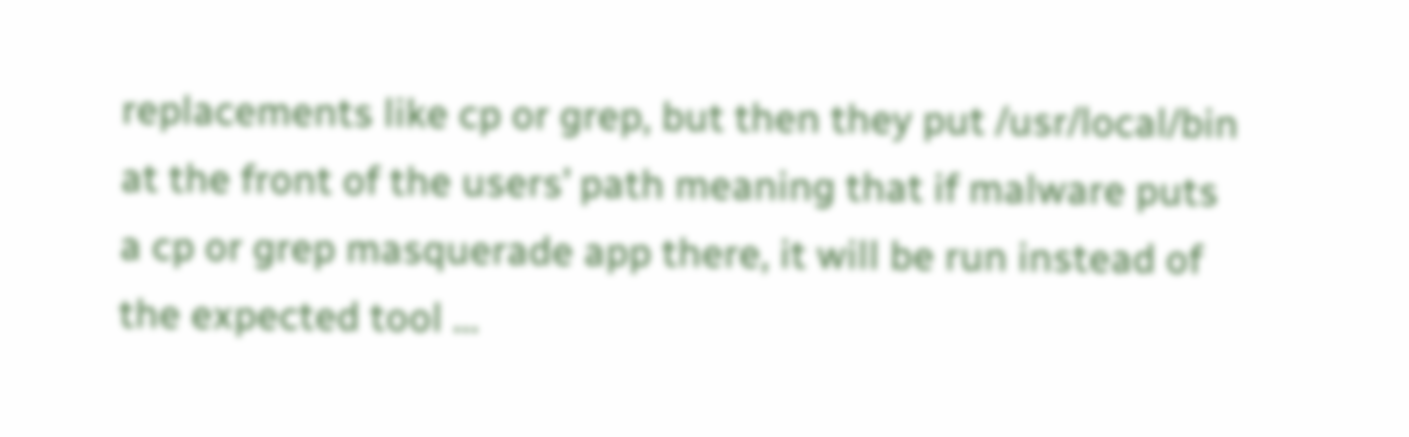replacements like cp or grep, but then they put /usr/local/bin at the front of the users’ path meaning that if malware puts a cp or grep masquerade app there, it will be run instead of the expected tool …